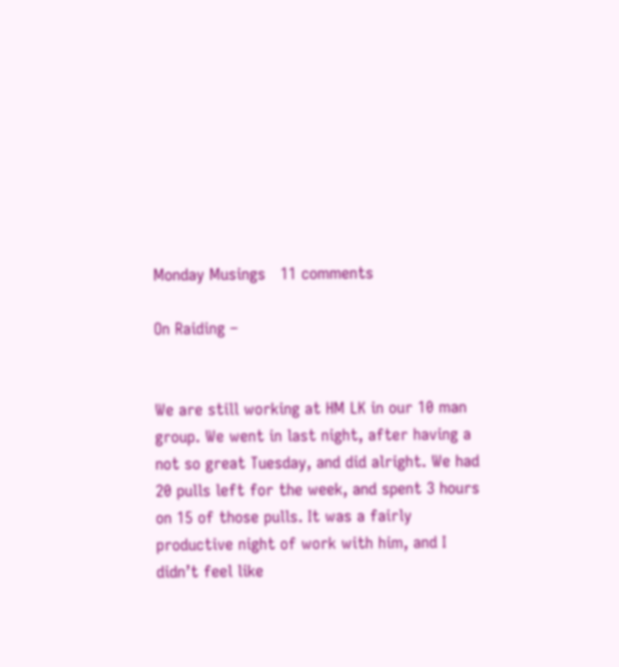Monday Musings   11 comments

On Raiding –


We are still working at HM LK in our 10 man group. We went in last night, after having a not so great Tuesday, and did alright. We had 20 pulls left for the week, and spent 3 hours on 15 of those pulls. It was a fairly productive night of work with him, and I didn’t feel like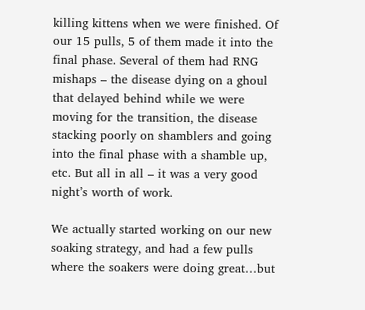killing kittens when we were finished. Of our 15 pulls, 5 of them made it into the final phase. Several of them had RNG mishaps – the disease dying on a ghoul that delayed behind while we were moving for the transition, the disease stacking poorly on shamblers and going into the final phase with a shamble up, etc. But all in all – it was a very good night’s worth of work.

We actually started working on our new soaking strategy, and had a few pulls where the soakers were doing great…but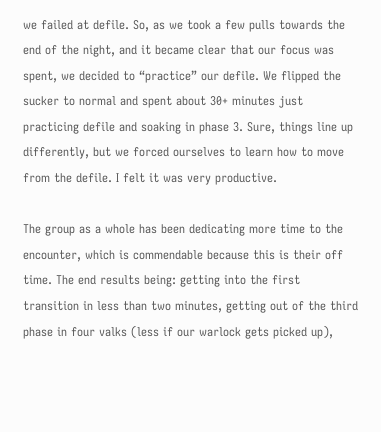we failed at defile. So, as we took a few pulls towards the end of the night, and it became clear that our focus was spent, we decided to “practice” our defile. We flipped the sucker to normal and spent about 30+ minutes just practicing defile and soaking in phase 3. Sure, things line up differently, but we forced ourselves to learn how to move from the defile. I felt it was very productive.

The group as a whole has been dedicating more time to the encounter, which is commendable because this is their off time. The end results being: getting into the first transition in less than two minutes, getting out of the third phase in four valks (less if our warlock gets picked up),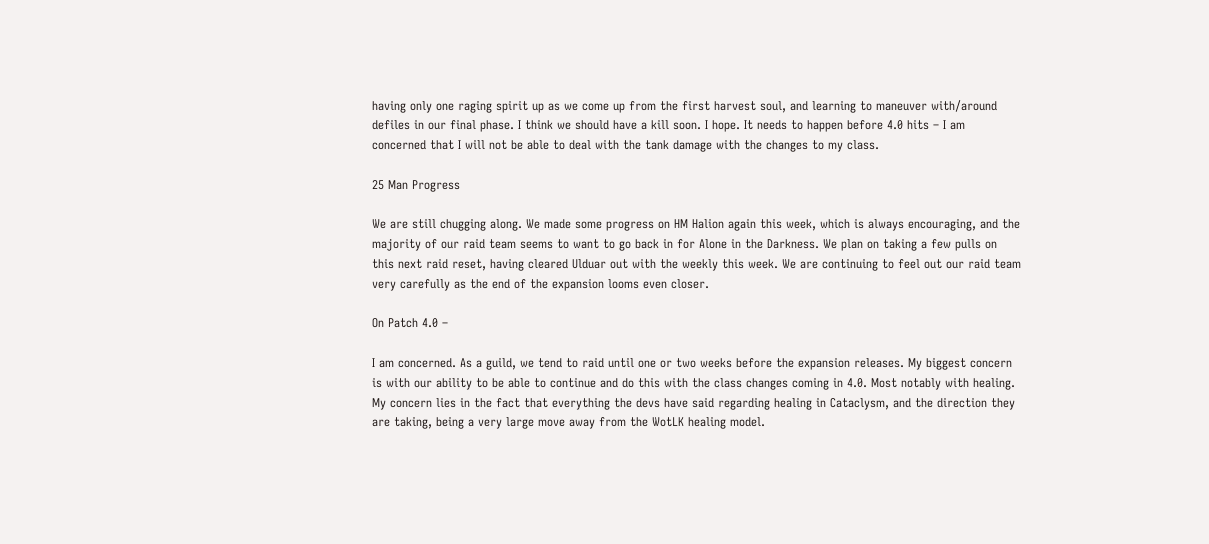having only one raging spirit up as we come up from the first harvest soul, and learning to maneuver with/around defiles in our final phase. I think we should have a kill soon. I hope. It needs to happen before 4.0 hits – I am concerned that I will not be able to deal with the tank damage with the changes to my class.

25 Man Progress

We are still chugging along. We made some progress on HM Halion again this week, which is always encouraging, and the majority of our raid team seems to want to go back in for Alone in the Darkness. We plan on taking a few pulls on this next raid reset, having cleared Ulduar out with the weekly this week. We are continuing to feel out our raid team very carefully as the end of the expansion looms even closer.

On Patch 4.0 –

I am concerned. As a guild, we tend to raid until one or two weeks before the expansion releases. My biggest concern is with our ability to be able to continue and do this with the class changes coming in 4.0. Most notably with healing. My concern lies in the fact that everything the devs have said regarding healing in Cataclysm, and the direction they are taking, being a very large move away from the WotLK healing model.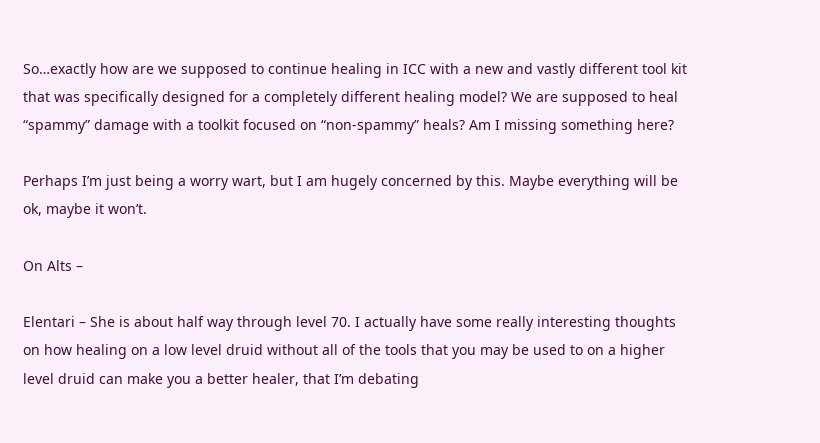So…exactly how are we supposed to continue healing in ICC with a new and vastly different tool kit that was specifically designed for a completely different healing model? We are supposed to heal “spammy” damage with a toolkit focused on “non-spammy” heals? Am I missing something here?

Perhaps I’m just being a worry wart, but I am hugely concerned by this. Maybe everything will be ok, maybe it won’t.

On Alts –

Elentari – She is about half way through level 70. I actually have some really interesting thoughts on how healing on a low level druid without all of the tools that you may be used to on a higher level druid can make you a better healer, that I’m debating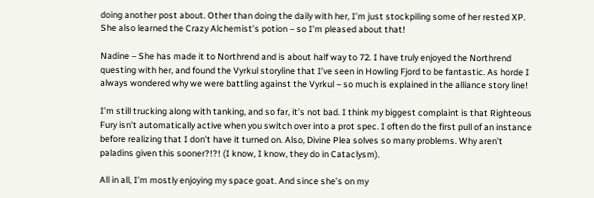doing another post about. Other than doing the daily with her, I’m just stockpiling some of her rested XP. She also learned the Crazy Alchemist’s potion – so I’m pleased about that!

Nadine – She has made it to Northrend and is about half way to 72. I have truly enjoyed the Northrend questing with her, and found the Vyrkul storyline that I’ve seen in Howling Fjord to be fantastic. As horde I always wondered why we were battling against the Vyrkul – so much is explained in the alliance story line!

I’m still trucking along with tanking, and so far, it’s not bad. I think my biggest complaint is that Righteous Fury isn’t automatically active when you switch over into a prot spec. I often do the first pull of an instance before realizing that I don’t have it turned on. Also, Divine Plea solves so many problems. Why aren’t paladins given this sooner?!?! (I know, I know, they do in Cataclysm).

All in all, I’m mostly enjoying my space goat. And since she’s on my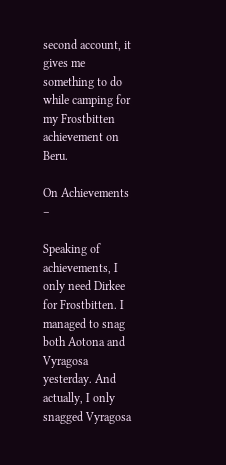second account, it gives me something to do while camping for my Frostbitten achievement on Beru.

On Achievements –

Speaking of achievements, I only need Dirkee for Frostbitten. I managed to snag both Aotona and Vyragosa yesterday. And actually, I only snagged Vyragosa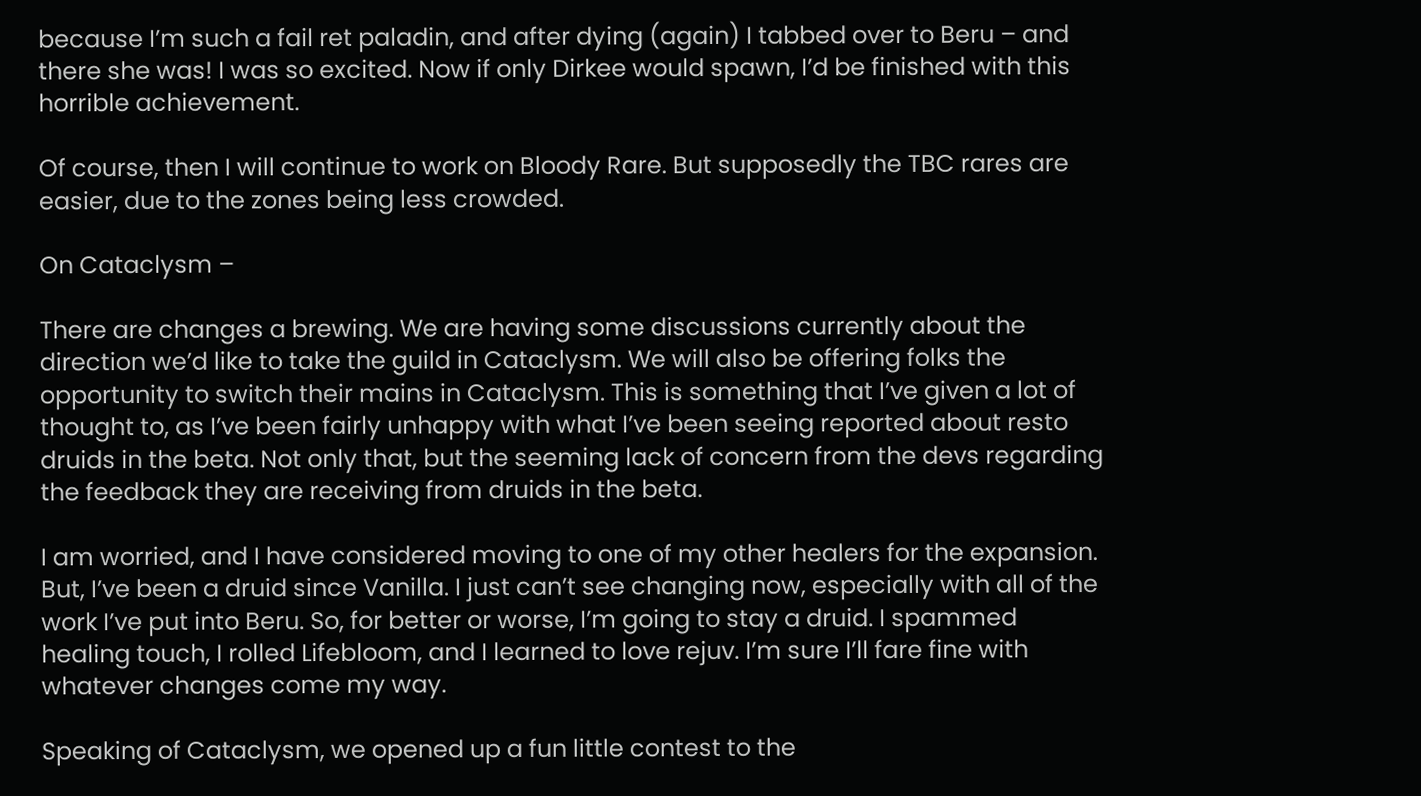because I’m such a fail ret paladin, and after dying (again) I tabbed over to Beru – and there she was! I was so excited. Now if only Dirkee would spawn, I’d be finished with this horrible achievement.

Of course, then I will continue to work on Bloody Rare. But supposedly the TBC rares are easier, due to the zones being less crowded.

On Cataclysm –

There are changes a brewing. We are having some discussions currently about the direction we’d like to take the guild in Cataclysm. We will also be offering folks the opportunity to switch their mains in Cataclysm. This is something that I’ve given a lot of thought to, as I’ve been fairly unhappy with what I’ve been seeing reported about resto druids in the beta. Not only that, but the seeming lack of concern from the devs regarding the feedback they are receiving from druids in the beta.

I am worried, and I have considered moving to one of my other healers for the expansion. But, I’ve been a druid since Vanilla. I just can’t see changing now, especially with all of the work I’ve put into Beru. So, for better or worse, I’m going to stay a druid. I spammed healing touch, I rolled Lifebloom, and I learned to love rejuv. I’m sure I’ll fare fine with whatever changes come my way.

Speaking of Cataclysm, we opened up a fun little contest to the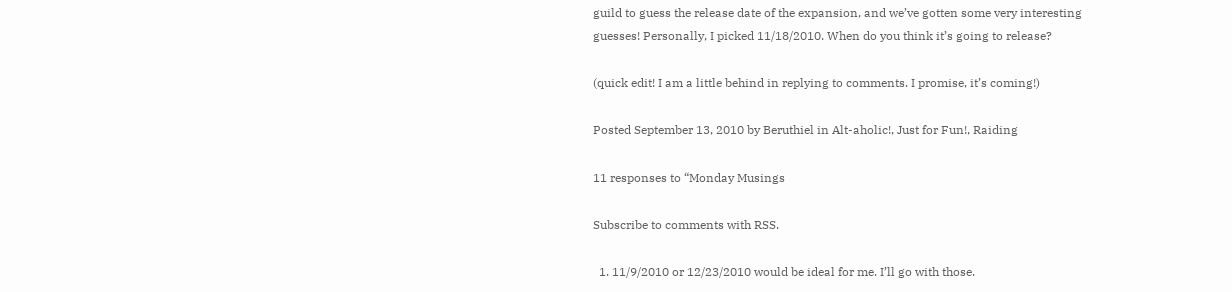guild to guess the release date of the expansion, and we’ve gotten some very interesting guesses! Personally, I picked 11/18/2010. When do you think it’s going to release?

(quick edit! I am a little behind in replying to comments. I promise, it’s coming!)

Posted September 13, 2010 by Beruthiel in Alt-aholic!, Just for Fun!, Raiding

11 responses to “Monday Musings

Subscribe to comments with RSS.

  1. 11/9/2010 or 12/23/2010 would be ideal for me. I’ll go with those.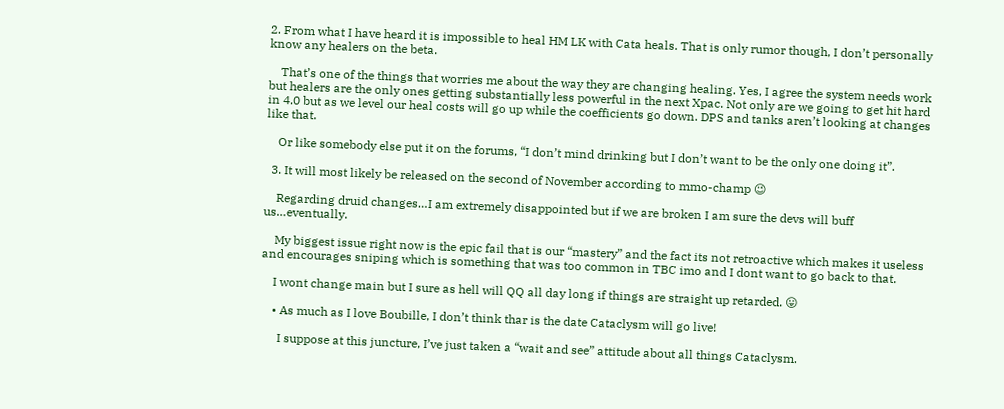2. From what I have heard it is impossible to heal HM LK with Cata heals. That is only rumor though, I don’t personally know any healers on the beta.

    That’s one of the things that worries me about the way they are changing healing. Yes, I agree the system needs work but healers are the only ones getting substantially less powerful in the next Xpac. Not only are we going to get hit hard in 4.0 but as we level our heal costs will go up while the coefficients go down. DPS and tanks aren’t looking at changes like that.

    Or like somebody else put it on the forums, “I don’t mind drinking but I don’t want to be the only one doing it”.

  3. It will most likely be released on the second of November according to mmo-champ 😉

    Regarding druid changes…I am extremely disappointed but if we are broken I am sure the devs will buff us…eventually.

    My biggest issue right now is the epic fail that is our “mastery” and the fact its not retroactive which makes it useless and encourages sniping which is something that was too common in TBC imo and I dont want to go back to that.

    I wont change main but I sure as hell will QQ all day long if things are straight up retarded. 😛

    • As much as I love Boubille, I don’t think thar is the date Cataclysm will go live!

      I suppose at this juncture, I’ve just taken a “wait and see” attitude about all things Cataclysm.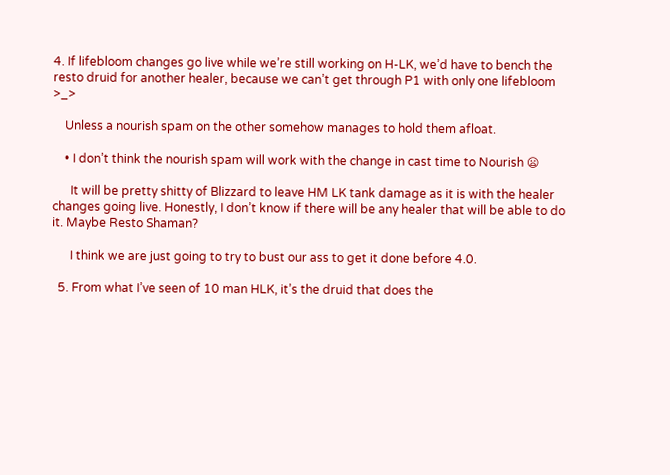4. If lifebloom changes go live while we’re still working on H-LK, we’d have to bench the resto druid for another healer, because we can’t get through P1 with only one lifebloom >_>

    Unless a nourish spam on the other somehow manages to hold them afloat.

    • I don’t think the nourish spam will work with the change in cast time to Nourish 😦

      It will be pretty shitty of Blizzard to leave HM LK tank damage as it is with the healer changes going live. Honestly, I don’t know if there will be any healer that will be able to do it. Maybe Resto Shaman?

      I think we are just going to try to bust our ass to get it done before 4.0.

  5. From what I’ve seen of 10 man HLK, it’s the druid that does the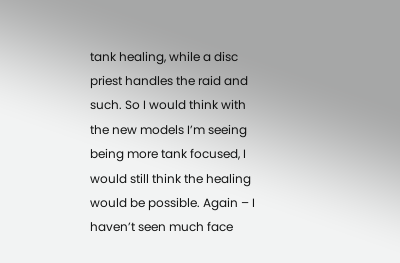tank healing, while a disc priest handles the raid and such. So I would think with the new models I’m seeing being more tank focused, I would still think the healing would be possible. Again – I haven’t seen much face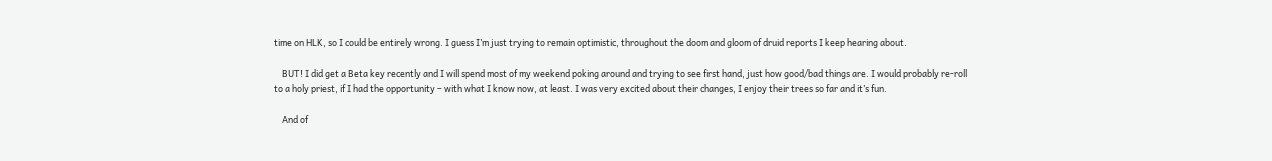time on HLK, so I could be entirely wrong. I guess I’m just trying to remain optimistic, throughout the doom and gloom of druid reports I keep hearing about.

    BUT! I did get a Beta key recently and I will spend most of my weekend poking around and trying to see first hand, just how good/bad things are. I would probably re-roll to a holy priest, if I had the opportunity – with what I know now, at least. I was very excited about their changes, I enjoy their trees so far and it’s fun.

    And of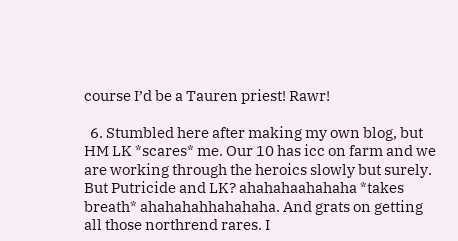course I’d be a Tauren priest! Rawr!

  6. Stumbled here after making my own blog, but HM LK *scares* me. Our 10 has icc on farm and we are working through the heroics slowly but surely. But Putricide and LK? ahahahaahahaha *takes breath* ahahahahhahahaha. And grats on getting all those northrend rares. I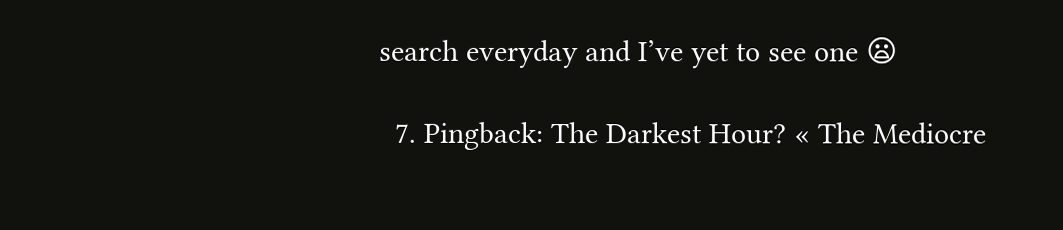search everyday and I’ve yet to see one 😦

  7. Pingback: The Darkest Hour? « The Mediocre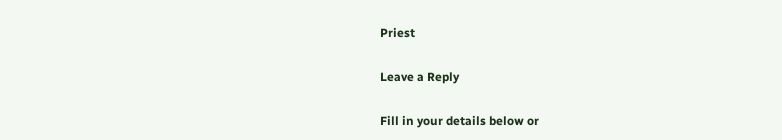Priest

Leave a Reply

Fill in your details below or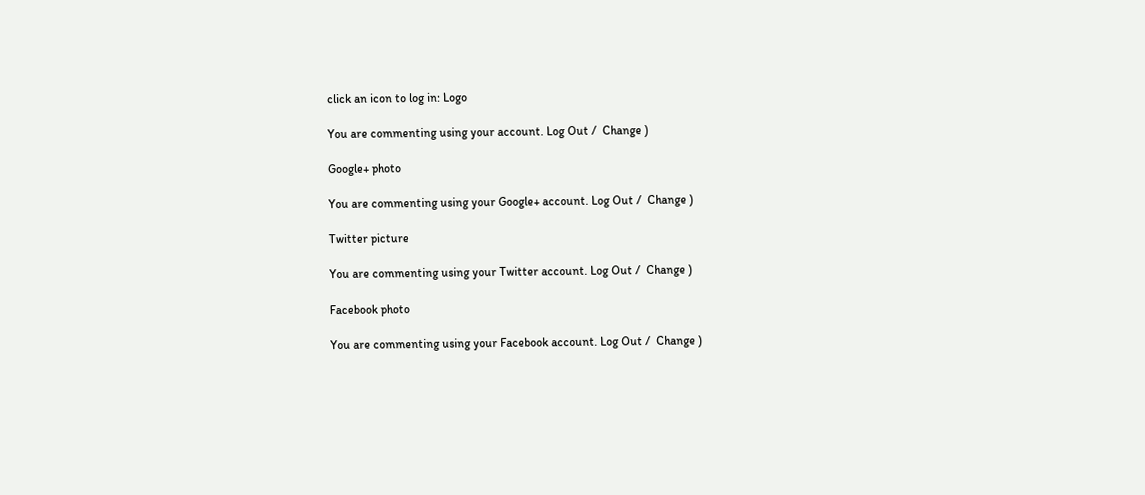click an icon to log in: Logo

You are commenting using your account. Log Out /  Change )

Google+ photo

You are commenting using your Google+ account. Log Out /  Change )

Twitter picture

You are commenting using your Twitter account. Log Out /  Change )

Facebook photo

You are commenting using your Facebook account. Log Out /  Change )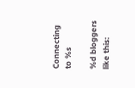Connecting to %s

%d bloggers like this: